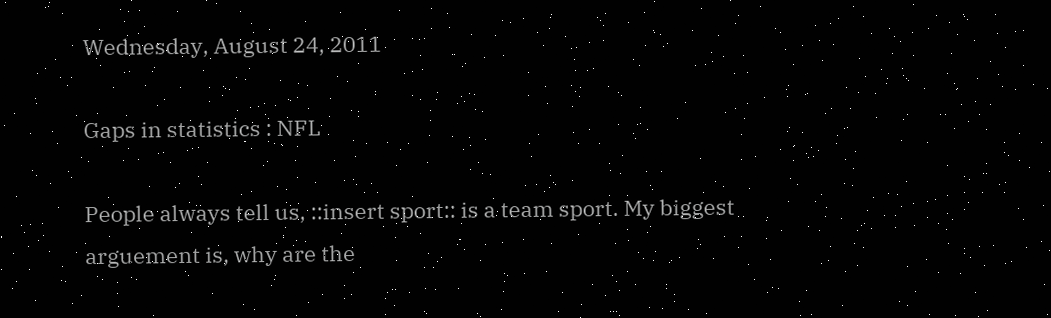Wednesday, August 24, 2011

Gaps in statistics : NFL

People always tell us, ::insert sport:: is a team sport. My biggest arguement is, why are the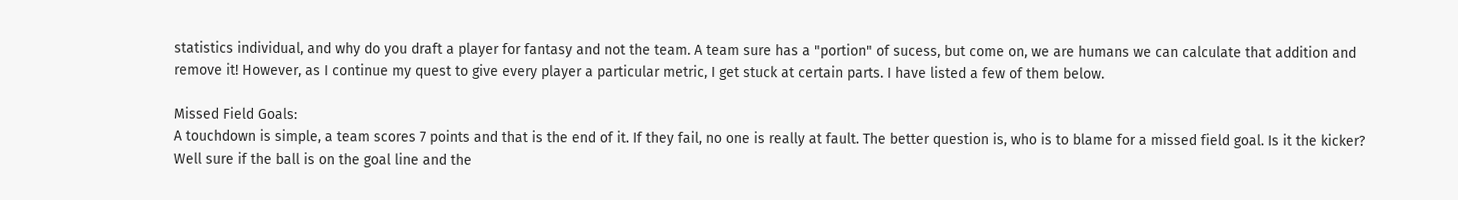statistics individual, and why do you draft a player for fantasy and not the team. A team sure has a "portion" of sucess, but come on, we are humans we can calculate that addition and remove it! However, as I continue my quest to give every player a particular metric, I get stuck at certain parts. I have listed a few of them below.

Missed Field Goals:
A touchdown is simple, a team scores 7 points and that is the end of it. If they fail, no one is really at fault. The better question is, who is to blame for a missed field goal. Is it the kicker? Well sure if the ball is on the goal line and the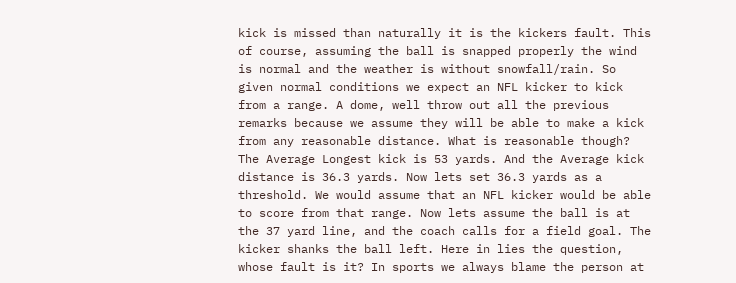kick is missed than naturally it is the kickers fault. This of course, assuming the ball is snapped properly the wind is normal and the weather is without snowfall/rain. So given normal conditions we expect an NFL kicker to kick from a range. A dome, well throw out all the previous remarks because we assume they will be able to make a kick from any reasonable distance. What is reasonable though? The Average Longest kick is 53 yards. And the Average kick distance is 36.3 yards. Now lets set 36.3 yards as a threshold. We would assume that an NFL kicker would be able to score from that range. Now lets assume the ball is at the 37 yard line, and the coach calls for a field goal. The kicker shanks the ball left. Here in lies the question, whose fault is it? In sports we always blame the person at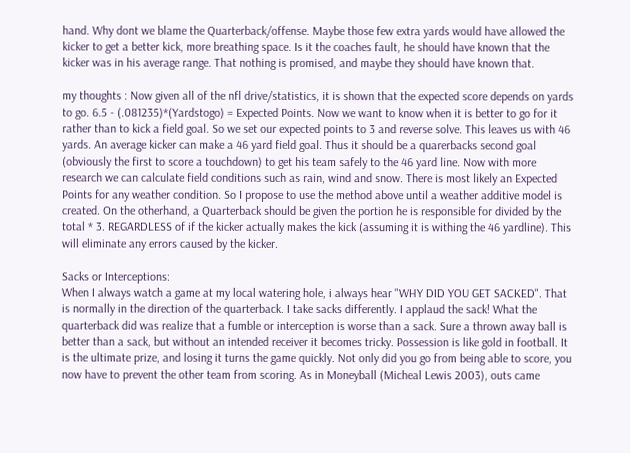hand. Why dont we blame the Quarterback/offense. Maybe those few extra yards would have allowed the kicker to get a better kick, more breathing space. Is it the coaches fault, he should have known that the kicker was in his average range. That nothing is promised, and maybe they should have known that.

my thoughts : Now given all of the nfl drive/statistics, it is shown that the expected score depends on yards to go. 6.5 - (.081235)*(Yardstogo) = Expected Points. Now we want to know when it is better to go for it rather than to kick a field goal. So we set our expected points to 3 and reverse solve. This leaves us with 46 yards. An average kicker can make a 46 yard field goal. Thus it should be a quarerbacks second goal (obviously the first to score a touchdown) to get his team safely to the 46 yard line. Now with more research we can calculate field conditions such as rain, wind and snow. There is most likely an Expected Points for any weather condition. So I propose to use the method above until a weather additive model is created. On the otherhand, a Quarterback should be given the portion he is responsible for divided by the total * 3. REGARDLESS of if the kicker actually makes the kick (assuming it is withing the 46 yardline). This will eliminate any errors caused by the kicker.

Sacks or Interceptions:
When I always watch a game at my local watering hole, i always hear "WHY DID YOU GET SACKED". That is normally in the direction of the quarterback. I take sacks differently. I applaud the sack! What the quarterback did was realize that a fumble or interception is worse than a sack. Sure a thrown away ball is better than a sack, but without an intended receiver it becomes tricky. Possession is like gold in football. It is the ultimate prize, and losing it turns the game quickly. Not only did you go from being able to score, you now have to prevent the other team from scoring. As in Moneyball (Micheal Lewis 2003), outs came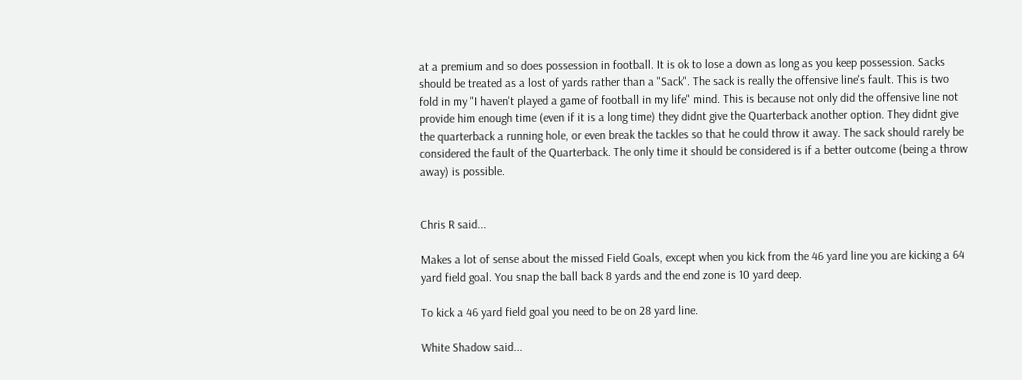at a premium and so does possession in football. It is ok to lose a down as long as you keep possession. Sacks should be treated as a lost of yards rather than a "Sack". The sack is really the offensive line's fault. This is two fold in my "I haven't played a game of football in my life" mind. This is because not only did the offensive line not provide him enough time (even if it is a long time) they didnt give the Quarterback another option. They didnt give the quarterback a running hole, or even break the tackles so that he could throw it away. The sack should rarely be considered the fault of the Quarterback. The only time it should be considered is if a better outcome (being a throw away) is possible.


Chris R said...

Makes a lot of sense about the missed Field Goals, except when you kick from the 46 yard line you are kicking a 64 yard field goal. You snap the ball back 8 yards and the end zone is 10 yard deep.

To kick a 46 yard field goal you need to be on 28 yard line.

White Shadow said...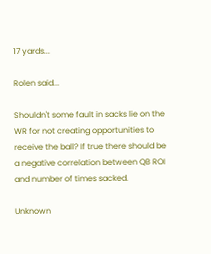17 yards...

Rolen said...

Shouldn't some fault in sacks lie on the WR for not creating opportunities to receive the ball? If true there should be a negative correlation between QB ROI and number of times sacked.

Unknown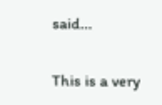said...

This is a very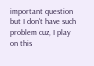important question but I don't have such problem cuz, I play on this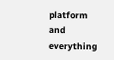platform and everything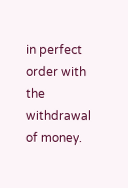in perfect order with the withdrawal of money.